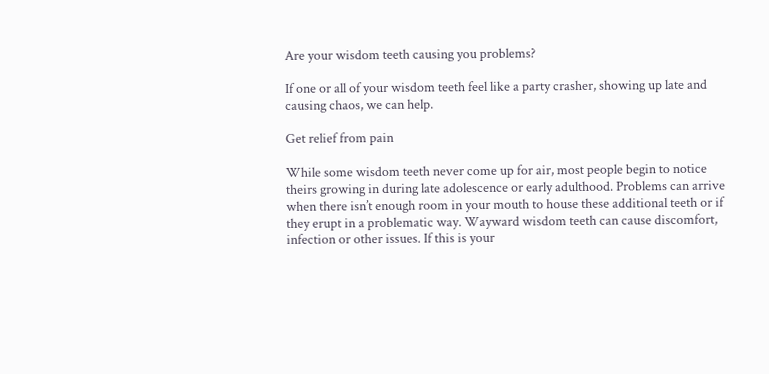Are your wisdom teeth causing you problems?

If one or all of your wisdom teeth feel like a party crasher, showing up late and causing chaos, we can help.

Get relief from pain

While some wisdom teeth never come up for air, most people begin to notice theirs growing in during late adolescence or early adulthood. Problems can arrive when there isn’t enough room in your mouth to house these additional teeth or if they erupt in a problematic way. Wayward wisdom teeth can cause discomfort, infection or other issues. If this is your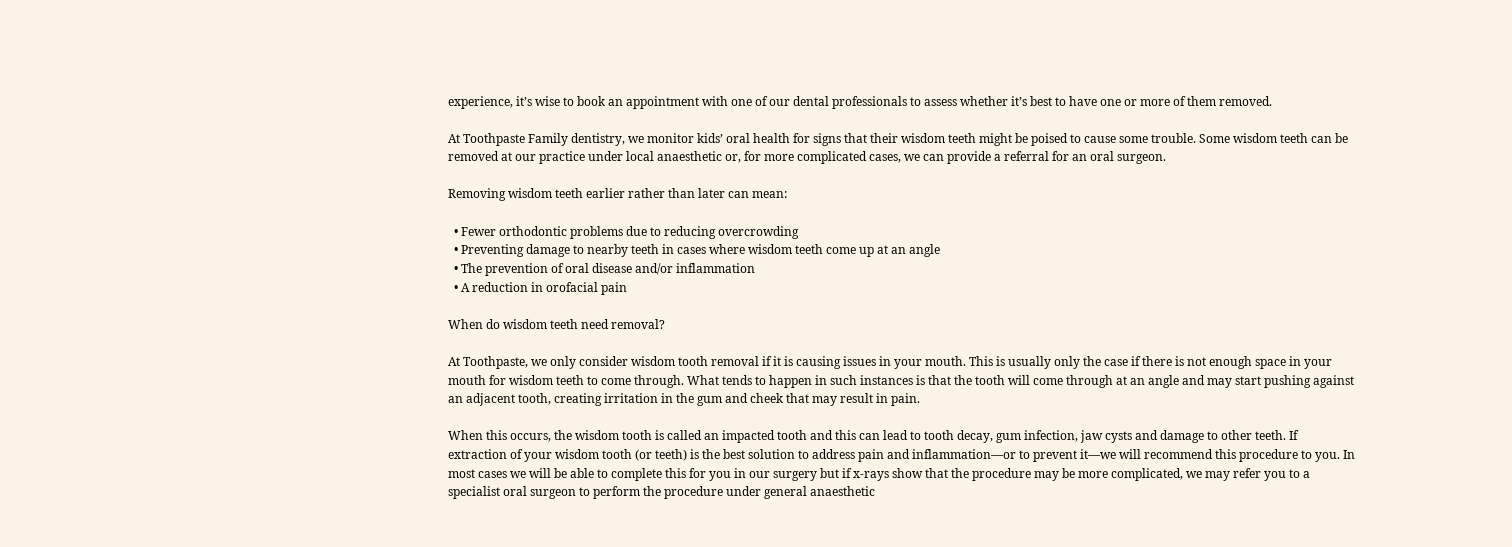experience, it’s wise to book an appointment with one of our dental professionals to assess whether it’s best to have one or more of them removed.

At Toothpaste Family dentistry, we monitor kids’ oral health for signs that their wisdom teeth might be poised to cause some trouble. Some wisdom teeth can be removed at our practice under local anaesthetic or, for more complicated cases, we can provide a referral for an oral surgeon.

Removing wisdom teeth earlier rather than later can mean:

  • Fewer orthodontic problems due to reducing overcrowding
  • Preventing damage to nearby teeth in cases where wisdom teeth come up at an angle
  • The prevention of oral disease and/or inflammation
  • A reduction in orofacial pain

When do wisdom teeth need removal?

At Toothpaste, we only consider wisdom tooth removal if it is causing issues in your mouth. This is usually only the case if there is not enough space in your mouth for wisdom teeth to come through. What tends to happen in such instances is that the tooth will come through at an angle and may start pushing against an adjacent tooth, creating irritation in the gum and cheek that may result in pain.

When this occurs, the wisdom tooth is called an impacted tooth and this can lead to tooth decay, gum infection, jaw cysts and damage to other teeth. If extraction of your wisdom tooth (or teeth) is the best solution to address pain and inflammation—or to prevent it—we will recommend this procedure to you. In most cases we will be able to complete this for you in our surgery but if x-rays show that the procedure may be more complicated, we may refer you to a specialist oral surgeon to perform the procedure under general anaesthetic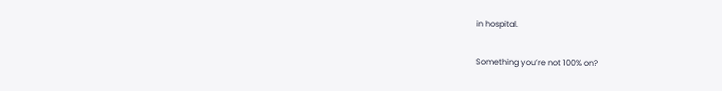in hospital.

Something you’re not 100% on?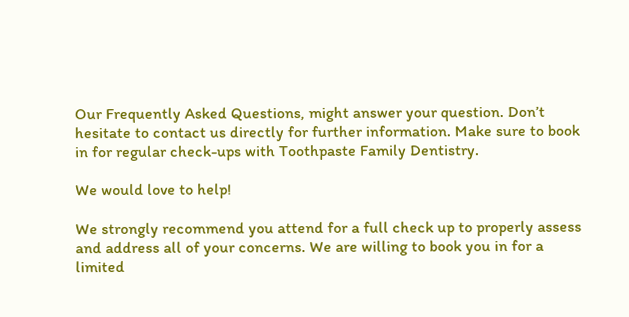Our Frequently Asked Questions, might answer your question. Don’t hesitate to contact us directly for further information. Make sure to book in for regular check-ups with Toothpaste Family Dentistry.

We would love to help!

We strongly recommend you attend for a full check up to properly assess and address all of your concerns. We are willing to book you in for a limited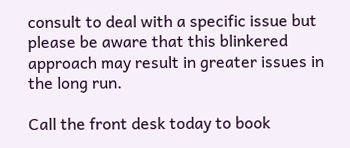consult to deal with a specific issue but please be aware that this blinkered approach may result in greater issues in the long run.

Call the front desk today to book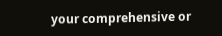your comprehensive or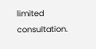limited consultation.